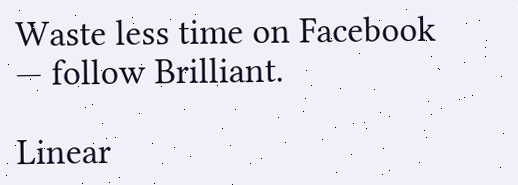Waste less time on Facebook — follow Brilliant.

Linear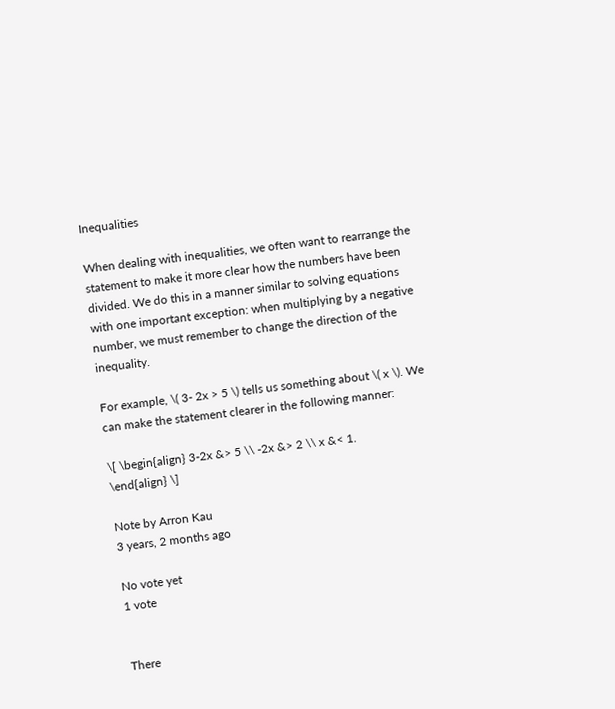Inequalities

When dealing with inequalities, we often want to rearrange the statement to make it more clear how the numbers have been divided. We do this in a manner similar to solving equations with one important exception: when multiplying by a negative number, we must remember to change the direction of the inequality.

For example, \( 3- 2x > 5 \) tells us something about \( x \). We can make the statement clearer in the following manner:

\[ \begin{align} 3-2x &> 5 \\ -2x &> 2 \\ x &< 1.
\end{align} \]

Note by Arron Kau
3 years, 2 months ago

No vote yet
1 vote


There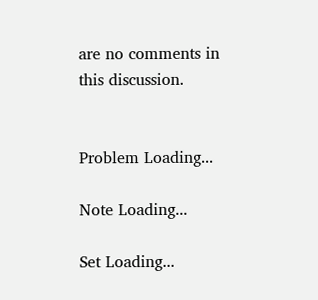are no comments in this discussion.


Problem Loading...

Note Loading...

Set Loading...